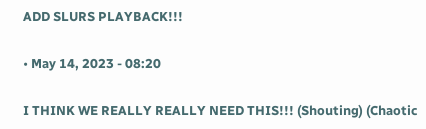ADD SLURS PLAYBACK!!!

• May 14, 2023 - 08:20

I THINK WE REALLY REALLY NEED THIS!!! (Shouting) (Chaotic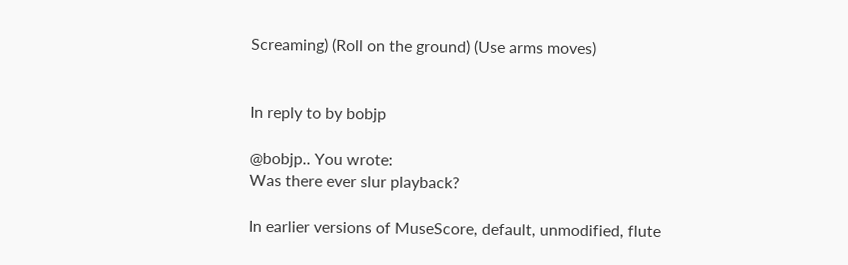Screaming) (Roll on the ground) (Use arms moves)


In reply to by bobjp

@bobjp.. You wrote:
Was there ever slur playback?

In earlier versions of MuseScore, default, unmodified, flute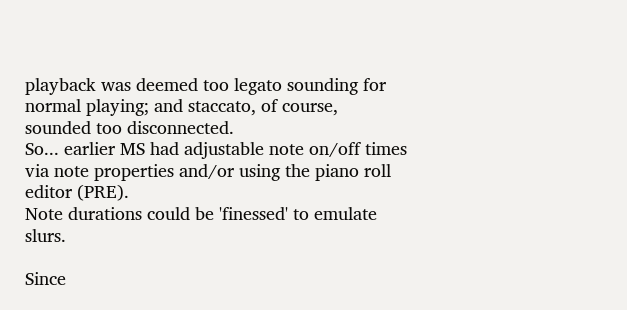playback was deemed too legato sounding for normal playing; and staccato, of course, sounded too disconnected.
So... earlier MS had adjustable note on/off times via note properties and/or using the piano roll editor (PRE).
Note durations could be 'finessed' to emulate slurs.

Since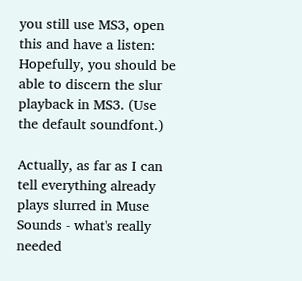you still use MS3, open this and have a listen:
Hopefully, you should be able to discern the slur playback in MS3. (Use the default soundfont.)

Actually, as far as I can tell everything already plays slurred in Muse Sounds - what's really needed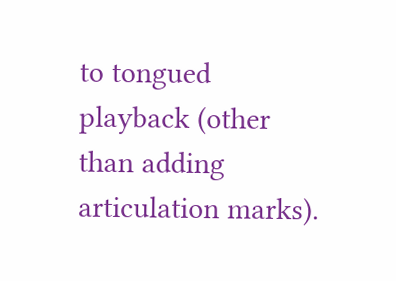to tongued playback (other than adding articulation marks).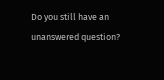Do you still have an unanswered question?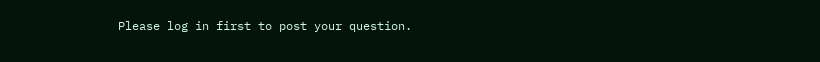Please log in first to post your question.